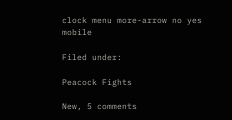clock menu more-arrow no yes mobile

Filed under:

Peacock Fights

New, 5 comments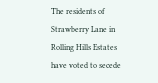The residents of Strawberry Lane in Rolling Hills Estates have voted to secede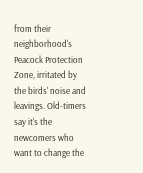from their neighborhood's Peacock Protection Zone, irritated by the birds' noise and leavings. Old-timers say it's the newcomers who want to change the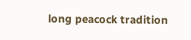long peacock tradition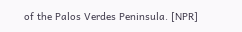of the Palos Verdes Peninsula. [NPR]